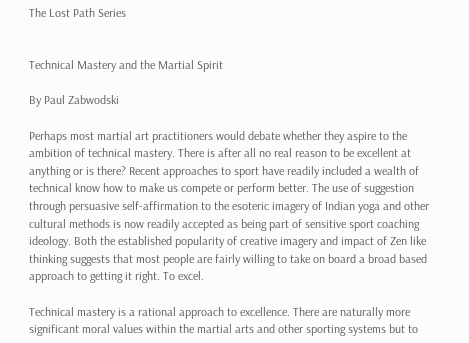The Lost Path Series


Technical Mastery and the Martial Spirit

By Paul Zabwodski

Perhaps most martial art practitioners would debate whether they aspire to the ambition of technical mastery. There is after all no real reason to be excellent at anything or is there? Recent approaches to sport have readily included a wealth of technical know how to make us compete or perform better. The use of suggestion through persuasive self-affirmation to the esoteric imagery of Indian yoga and other cultural methods is now readily accepted as being part of sensitive sport coaching ideology. Both the established popularity of creative imagery and impact of Zen like thinking suggests that most people are fairly willing to take on board a broad based approach to getting it right. To excel.

Technical mastery is a rational approach to excellence. There are naturally more significant moral values within the martial arts and other sporting systems but to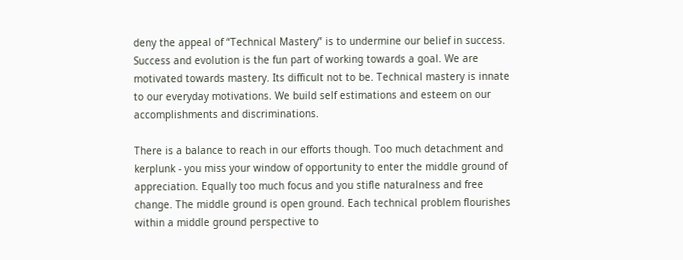deny the appeal of “Technical Mastery” is to undermine our belief in success. Success and evolution is the fun part of working towards a goal. We are motivated towards mastery. Its difficult not to be. Technical mastery is innate to our everyday motivations. We build self estimations and esteem on our accomplishments and discriminations.

There is a balance to reach in our efforts though. Too much detachment and kerplunk - you miss your window of opportunity to enter the middle ground of appreciation. Equally too much focus and you stifle naturalness and free change. The middle ground is open ground. Each technical problem flourishes within a middle ground perspective to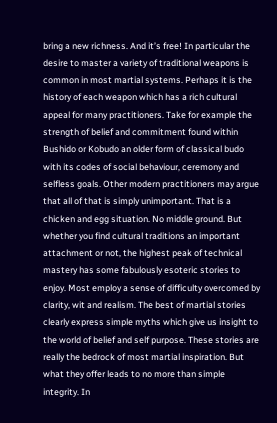bring a new richness. And it’s free! In particular the desire to master a variety of traditional weapons is common in most martial systems. Perhaps it is the history of each weapon which has a rich cultural appeal for many practitioners. Take for example the strength of belief and commitment found within Bushido or Kobudo an older form of classical budo with its codes of social behaviour, ceremony and selfless goals. Other modern practitioners may argue that all of that is simply unimportant. That is a chicken and egg situation. No middle ground. But whether you find cultural traditions an important attachment or not, the highest peak of technical mastery has some fabulously esoteric stories to enjoy. Most employ a sense of difficulty overcomed by clarity, wit and realism. The best of martial stories clearly express simple myths which give us insight to the world of belief and self purpose. These stories are really the bedrock of most martial inspiration. But what they offer leads to no more than simple integrity. In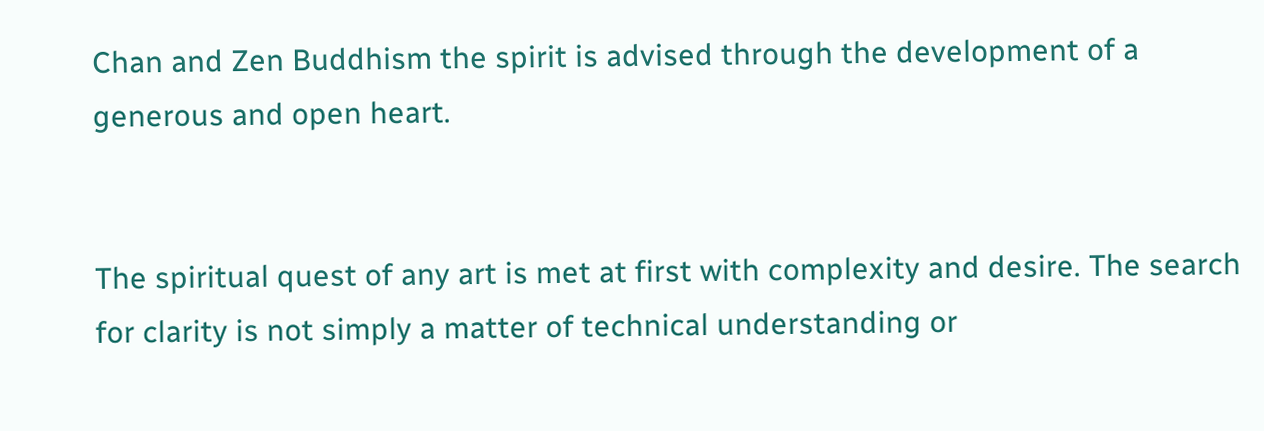Chan and Zen Buddhism the spirit is advised through the development of a generous and open heart.


The spiritual quest of any art is met at first with complexity and desire. The search for clarity is not simply a matter of technical understanding or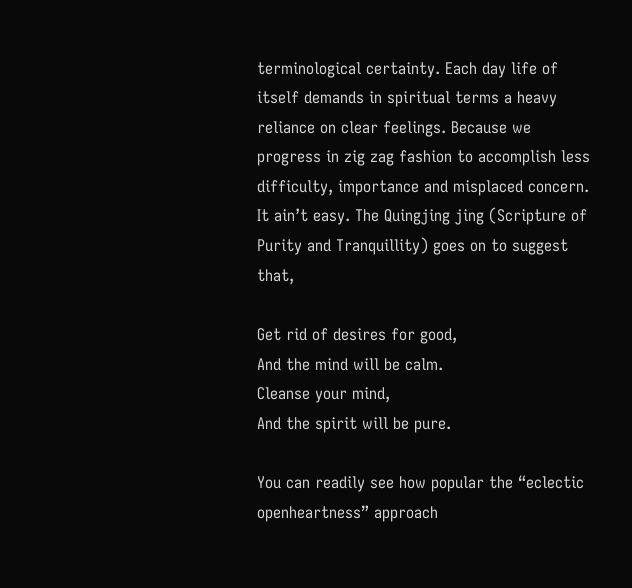terminological certainty. Each day life of itself demands in spiritual terms a heavy reliance on clear feelings. Because we progress in zig zag fashion to accomplish less difficulty, importance and misplaced concern. It ain’t easy. The Quingjing jing (Scripture of Purity and Tranquillity) goes on to suggest that,

Get rid of desires for good,
And the mind will be calm.
Cleanse your mind,
And the spirit will be pure.

You can readily see how popular the “eclectic openheartness” approach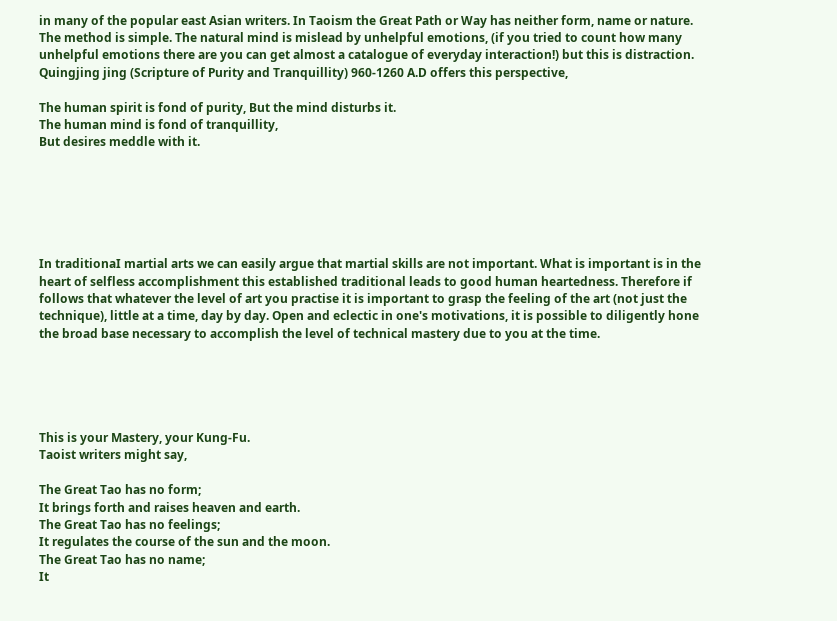in many of the popular east Asian writers. In Taoism the Great Path or Way has neither form, name or nature. The method is simple. The natural mind is mislead by unhelpful emotions, (if you tried to count how many unhelpful emotions there are you can get almost a catalogue of everyday interaction!) but this is distraction. Quingjing jing (Scripture of Purity and Tranquillity) 960-1260 A.D offers this perspective,

The human spirit is fond of purity, But the mind disturbs it.
The human mind is fond of tranquillity,
But desires meddle with it.






In traditionaI martial arts we can easily argue that martial skills are not important. What is important is in the heart of selfless accomplishment this established traditional leads to good human heartedness. Therefore if follows that whatever the level of art you practise it is important to grasp the feeling of the art (not just the technique), little at a time, day by day. Open and eclectic in one's motivations, it is possible to diligently hone the broad base necessary to accomplish the level of technical mastery due to you at the time.





This is your Mastery, your Kung-Fu.
Taoist writers might say,

The Great Tao has no form;
It brings forth and raises heaven and earth.
The Great Tao has no feelings;
It regulates the course of the sun and the moon.
The Great Tao has no name;
It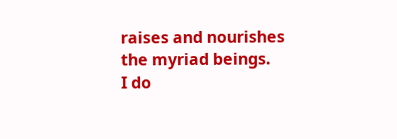raises and nourishes the myriad beings.
I do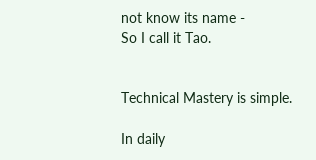not know its name -
So I call it Tao.


Technical Mastery is simple.

In daily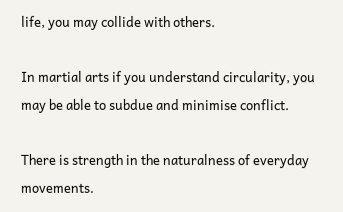life, you may collide with others.

In martial arts if you understand circularity, you may be able to subdue and minimise conflict.

There is strength in the naturalness of everyday movements.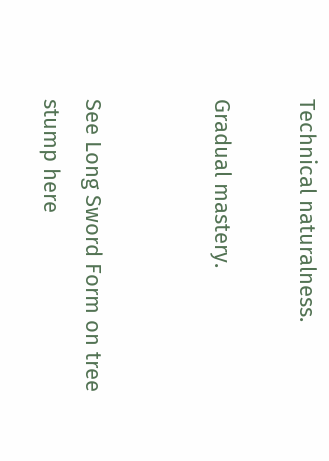Technical naturalness.

Gradual mastery.


See Long Sword Form on tree stump here